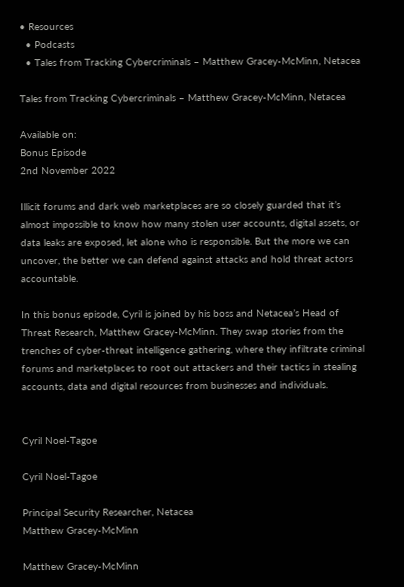• Resources
  • Podcasts
  • Tales from Tracking Cybercriminals – Matthew Gracey-McMinn, Netacea

Tales from Tracking Cybercriminals – Matthew Gracey-McMinn, Netacea

Available on:
Bonus Episode
2nd November 2022

Illicit forums and dark web marketplaces are so closely guarded that it’s almost impossible to know how many stolen user accounts, digital assets, or data leaks are exposed, let alone who is responsible. But the more we can uncover, the better we can defend against attacks and hold threat actors accountable.

In this bonus episode, Cyril is joined by his boss and Netacea’s Head of Threat Research, Matthew Gracey-McMinn. They swap stories from the trenches of cyber-threat intelligence gathering, where they infiltrate criminal forums and marketplaces to root out attackers and their tactics in stealing accounts, data and digital resources from businesses and individuals.


Cyril Noel-Tagoe

Cyril Noel-Tagoe

Principal Security Researcher, Netacea
Matthew Gracey-McMinn

Matthew Gracey-McMinn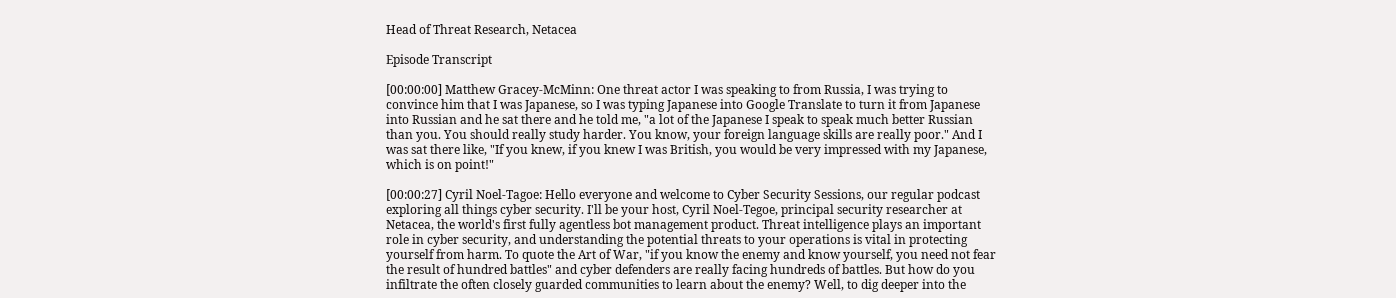Head of Threat Research, Netacea

Episode Transcript

[00:00:00] Matthew Gracey-McMinn: One threat actor I was speaking to from Russia, I was trying to convince him that I was Japanese, so I was typing Japanese into Google Translate to turn it from Japanese into Russian and he sat there and he told me, "a lot of the Japanese I speak to speak much better Russian than you. You should really study harder. You know, your foreign language skills are really poor." And I was sat there like, "If you knew, if you knew I was British, you would be very impressed with my Japanese, which is on point!"

[00:00:27] Cyril Noel-Tagoe: Hello everyone and welcome to Cyber Security Sessions, our regular podcast exploring all things cyber security. I'll be your host, Cyril Noel-Tegoe, principal security researcher at Netacea, the world's first fully agentless bot management product. Threat intelligence plays an important role in cyber security, and understanding the potential threats to your operations is vital in protecting yourself from harm. To quote the Art of War, "if you know the enemy and know yourself, you need not fear the result of hundred battles" and cyber defenders are really facing hundreds of battles. But how do you infiltrate the often closely guarded communities to learn about the enemy? Well, to dig deeper into the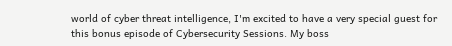world of cyber threat intelligence, I'm excited to have a very special guest for this bonus episode of Cybersecurity Sessions. My boss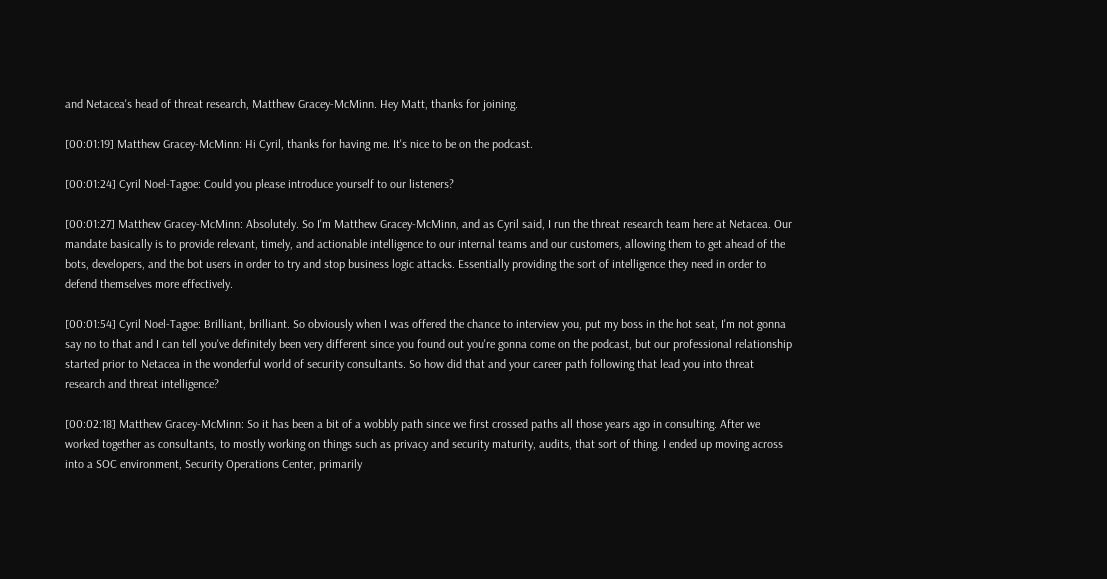and Netacea's head of threat research, Matthew Gracey-McMinn. Hey Matt, thanks for joining.

[00:01:19] Matthew Gracey-McMinn: Hi Cyril, thanks for having me. It's nice to be on the podcast.

[00:01:24] Cyril Noel-Tagoe: Could you please introduce yourself to our listeners?

[00:01:27] Matthew Gracey-McMinn: Absolutely. So I'm Matthew Gracey-McMinn, and as Cyril said, I run the threat research team here at Netacea. Our mandate basically is to provide relevant, timely, and actionable intelligence to our internal teams and our customers, allowing them to get ahead of the bots, developers, and the bot users in order to try and stop business logic attacks. Essentially providing the sort of intelligence they need in order to defend themselves more effectively.

[00:01:54] Cyril Noel-Tagoe: Brilliant, brilliant. So obviously when I was offered the chance to interview you, put my boss in the hot seat, I'm not gonna say no to that and I can tell you've definitely been very different since you found out you're gonna come on the podcast, but our professional relationship started prior to Netacea in the wonderful world of security consultants. So how did that and your career path following that lead you into threat research and threat intelligence?

[00:02:18] Matthew Gracey-McMinn: So it has been a bit of a wobbly path since we first crossed paths all those years ago in consulting. After we worked together as consultants, to mostly working on things such as privacy and security maturity, audits, that sort of thing. I ended up moving across into a SOC environment, Security Operations Center, primarily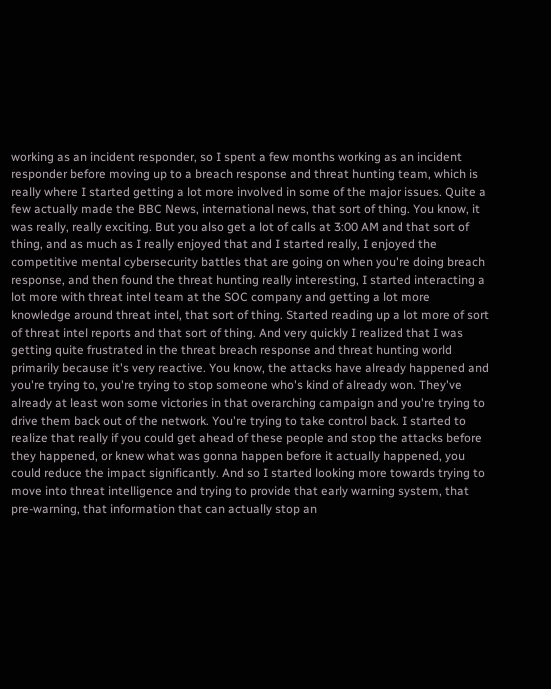working as an incident responder, so I spent a few months working as an incident responder before moving up to a breach response and threat hunting team, which is really where I started getting a lot more involved in some of the major issues. Quite a few actually made the BBC News, international news, that sort of thing. You know, it was really, really exciting. But you also get a lot of calls at 3:00 AM and that sort of thing, and as much as I really enjoyed that and I started really, I enjoyed the competitive mental cybersecurity battles that are going on when you're doing breach response, and then found the threat hunting really interesting, I started interacting a lot more with threat intel team at the SOC company and getting a lot more knowledge around threat intel, that sort of thing. Started reading up a lot more of sort of threat intel reports and that sort of thing. And very quickly I realized that I was getting quite frustrated in the threat breach response and threat hunting world primarily because it's very reactive. You know, the attacks have already happened and you're trying to, you're trying to stop someone who's kind of already won. They've already at least won some victories in that overarching campaign and you're trying to drive them back out of the network. You're trying to take control back. I started to realize that really if you could get ahead of these people and stop the attacks before they happened, or knew what was gonna happen before it actually happened, you could reduce the impact significantly. And so I started looking more towards trying to move into threat intelligence and trying to provide that early warning system, that pre-warning, that information that can actually stop an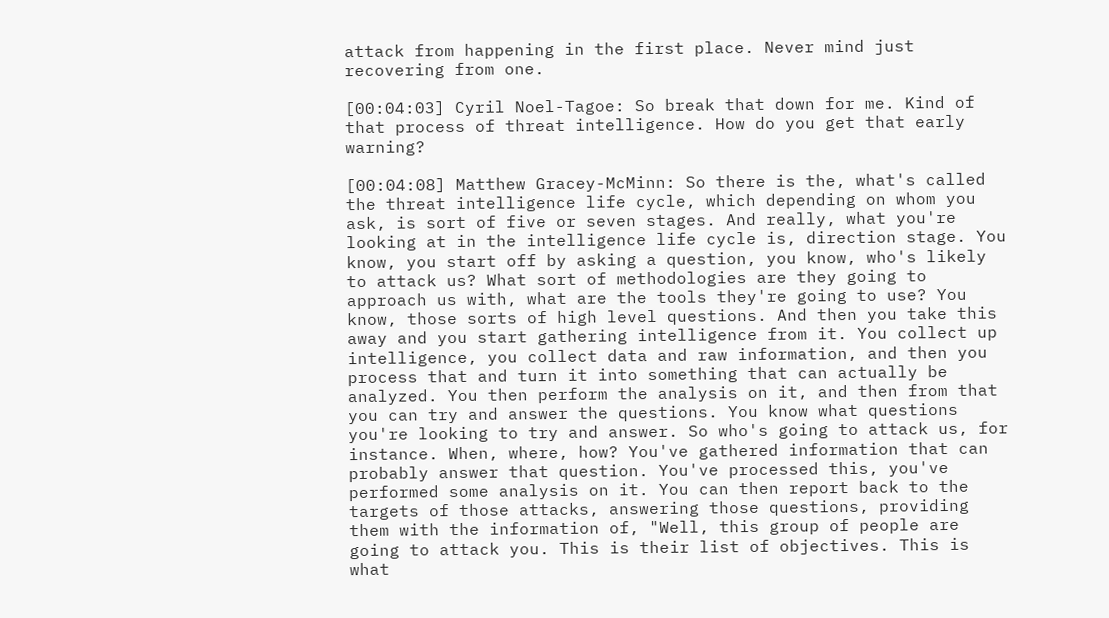attack from happening in the first place. Never mind just recovering from one.

[00:04:03] Cyril Noel-Tagoe: So break that down for me. Kind of that process of threat intelligence. How do you get that early warning?

[00:04:08] Matthew Gracey-McMinn: So there is the, what's called the threat intelligence life cycle, which depending on whom you ask, is sort of five or seven stages. And really, what you're looking at in the intelligence life cycle is, direction stage. You know, you start off by asking a question, you know, who's likely to attack us? What sort of methodologies are they going to approach us with, what are the tools they're going to use? You know, those sorts of high level questions. And then you take this away and you start gathering intelligence from it. You collect up intelligence, you collect data and raw information, and then you process that and turn it into something that can actually be analyzed. You then perform the analysis on it, and then from that you can try and answer the questions. You know what questions you're looking to try and answer. So who's going to attack us, for instance. When, where, how? You've gathered information that can probably answer that question. You've processed this, you've performed some analysis on it. You can then report back to the targets of those attacks, answering those questions, providing them with the information of, "Well, this group of people are going to attack you. This is their list of objectives. This is what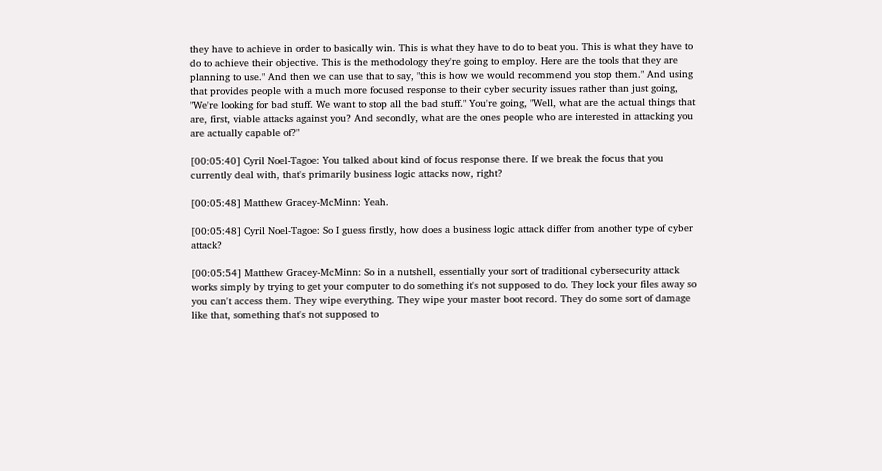they have to achieve in order to basically win. This is what they have to do to beat you. This is what they have to do to achieve their objective. This is the methodology they're going to employ. Here are the tools that they are planning to use." And then we can use that to say, "this is how we would recommend you stop them." And using that provides people with a much more focused response to their cyber security issues rather than just going, "We're looking for bad stuff. We want to stop all the bad stuff." You're going, "Well, what are the actual things that are, first, viable attacks against you? And secondly, what are the ones people who are interested in attacking you are actually capable of?"

[00:05:40] Cyril Noel-Tagoe: You talked about kind of focus response there. If we break the focus that you currently deal with, that's primarily business logic attacks now, right?

[00:05:48] Matthew Gracey-McMinn: Yeah.

[00:05:48] Cyril Noel-Tagoe: So I guess firstly, how does a business logic attack differ from another type of cyber attack?

[00:05:54] Matthew Gracey-McMinn: So in a nutshell, essentially your sort of traditional cybersecurity attack works simply by trying to get your computer to do something it's not supposed to do. They lock your files away so you can't access them. They wipe everything. They wipe your master boot record. They do some sort of damage like that, something that's not supposed to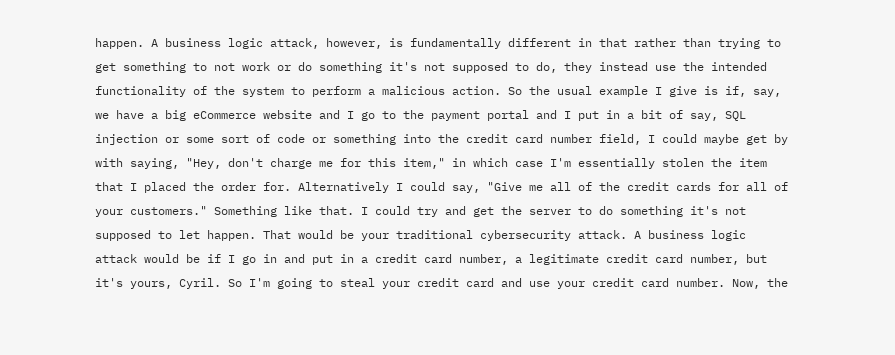happen. A business logic attack, however, is fundamentally different in that rather than trying to get something to not work or do something it's not supposed to do, they instead use the intended functionality of the system to perform a malicious action. So the usual example I give is if, say, we have a big eCommerce website and I go to the payment portal and I put in a bit of say, SQL injection or some sort of code or something into the credit card number field, I could maybe get by with saying, "Hey, don't charge me for this item," in which case I'm essentially stolen the item that I placed the order for. Alternatively I could say, "Give me all of the credit cards for all of your customers." Something like that. I could try and get the server to do something it's not supposed to let happen. That would be your traditional cybersecurity attack. A business logic attack would be if I go in and put in a credit card number, a legitimate credit card number, but it's yours, Cyril. So I'm going to steal your credit card and use your credit card number. Now, the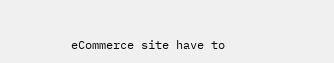eCommerce site have to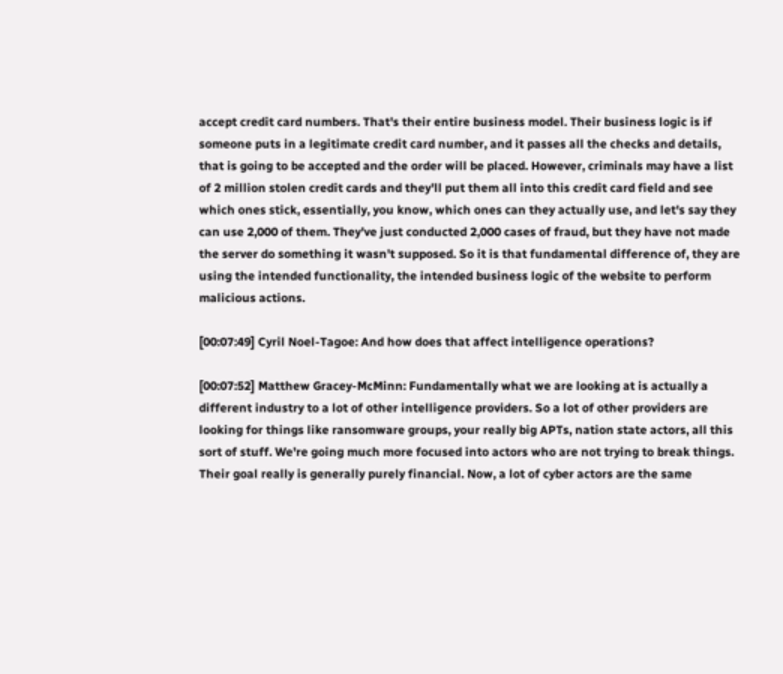accept credit card numbers. That's their entire business model. Their business logic is if someone puts in a legitimate credit card number, and it passes all the checks and details, that is going to be accepted and the order will be placed. However, criminals may have a list of 2 million stolen credit cards and they'll put them all into this credit card field and see which ones stick, essentially, you know, which ones can they actually use, and let's say they can use 2,000 of them. They've just conducted 2,000 cases of fraud, but they have not made the server do something it wasn't supposed. So it is that fundamental difference of, they are using the intended functionality, the intended business logic of the website to perform malicious actions.

[00:07:49] Cyril Noel-Tagoe: And how does that affect intelligence operations?

[00:07:52] Matthew Gracey-McMinn: Fundamentally what we are looking at is actually a different industry to a lot of other intelligence providers. So a lot of other providers are looking for things like ransomware groups, your really big APTs, nation state actors, all this sort of stuff. We're going much more focused into actors who are not trying to break things. Their goal really is generally purely financial. Now, a lot of cyber actors are the same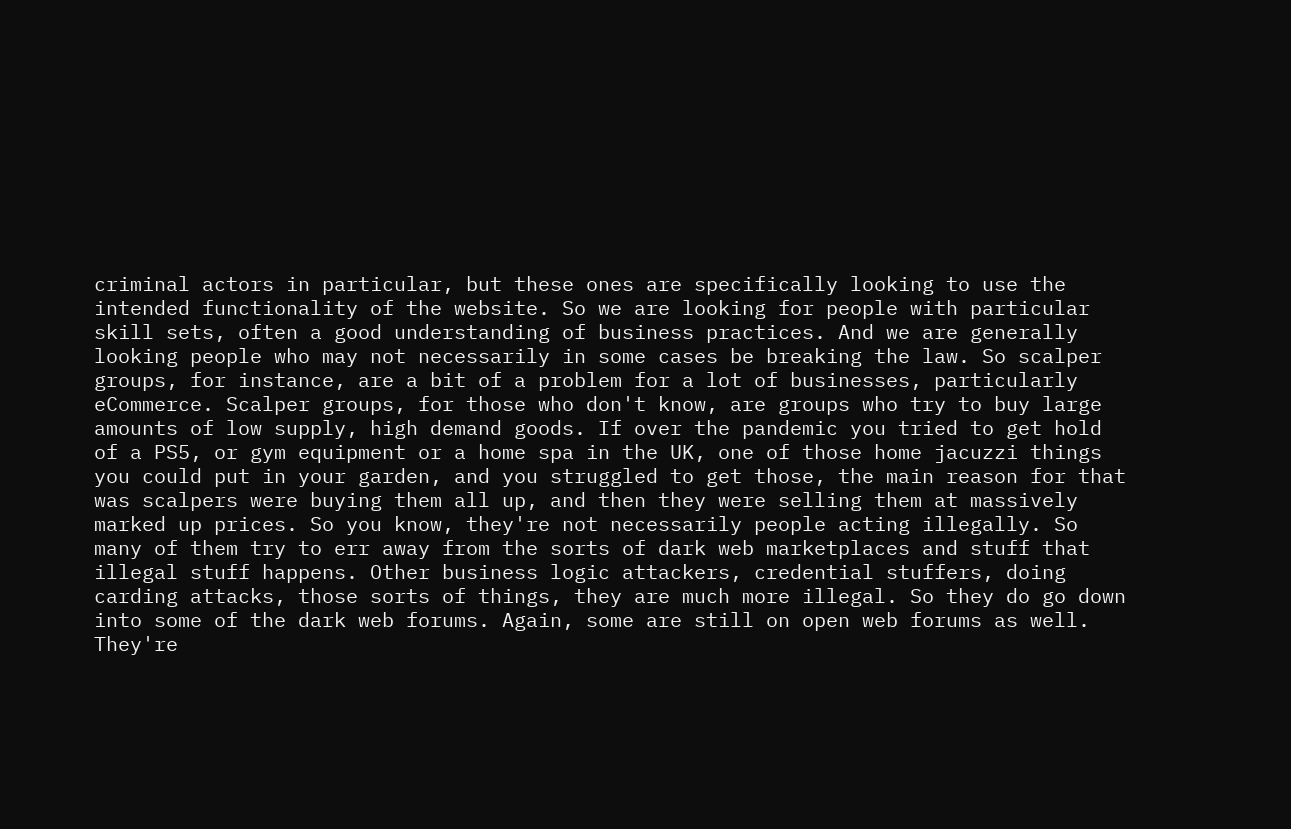criminal actors in particular, but these ones are specifically looking to use the intended functionality of the website. So we are looking for people with particular skill sets, often a good understanding of business practices. And we are generally looking people who may not necessarily in some cases be breaking the law. So scalper groups, for instance, are a bit of a problem for a lot of businesses, particularly eCommerce. Scalper groups, for those who don't know, are groups who try to buy large amounts of low supply, high demand goods. If over the pandemic you tried to get hold of a PS5, or gym equipment or a home spa in the UK, one of those home jacuzzi things you could put in your garden, and you struggled to get those, the main reason for that was scalpers were buying them all up, and then they were selling them at massively marked up prices. So you know, they're not necessarily people acting illegally. So many of them try to err away from the sorts of dark web marketplaces and stuff that illegal stuff happens. Other business logic attackers, credential stuffers, doing carding attacks, those sorts of things, they are much more illegal. So they do go down into some of the dark web forums. Again, some are still on open web forums as well. They're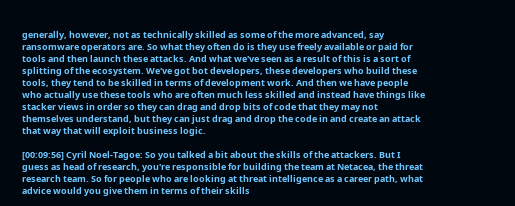generally, however, not as technically skilled as some of the more advanced, say ransomware operators are. So what they often do is they use freely available or paid for tools and then launch these attacks. And what we've seen as a result of this is a sort of splitting of the ecosystem. We've got bot developers, these developers who build these tools, they tend to be skilled in terms of development work. And then we have people who actually use these tools who are often much less skilled and instead have things like stacker views in order so they can drag and drop bits of code that they may not themselves understand, but they can just drag and drop the code in and create an attack that way that will exploit business logic.

[00:09:56] Cyril Noel-Tagoe: So you talked a bit about the skills of the attackers. But I guess as head of research, you're responsible for building the team at Netacea, the threat research team. So for people who are looking at threat intelligence as a career path, what advice would you give them in terms of their skills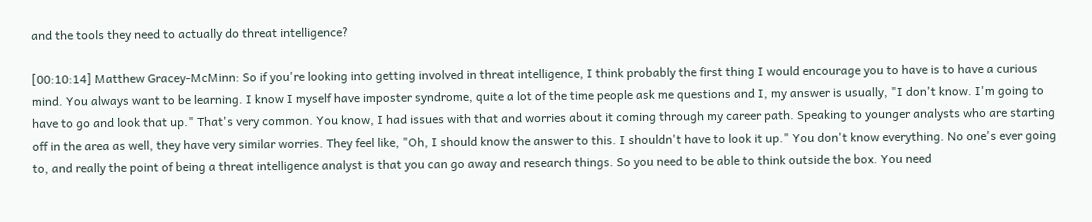and the tools they need to actually do threat intelligence?

[00:10:14] Matthew Gracey-McMinn: So if you're looking into getting involved in threat intelligence, I think probably the first thing I would encourage you to have is to have a curious mind. You always want to be learning. I know I myself have imposter syndrome, quite a lot of the time people ask me questions and I, my answer is usually, "I don't know. I'm going to have to go and look that up." That's very common. You know, I had issues with that and worries about it coming through my career path. Speaking to younger analysts who are starting off in the area as well, they have very similar worries. They feel like, "Oh, I should know the answer to this. I shouldn't have to look it up." You don't know everything. No one's ever going to, and really the point of being a threat intelligence analyst is that you can go away and research things. So you need to be able to think outside the box. You need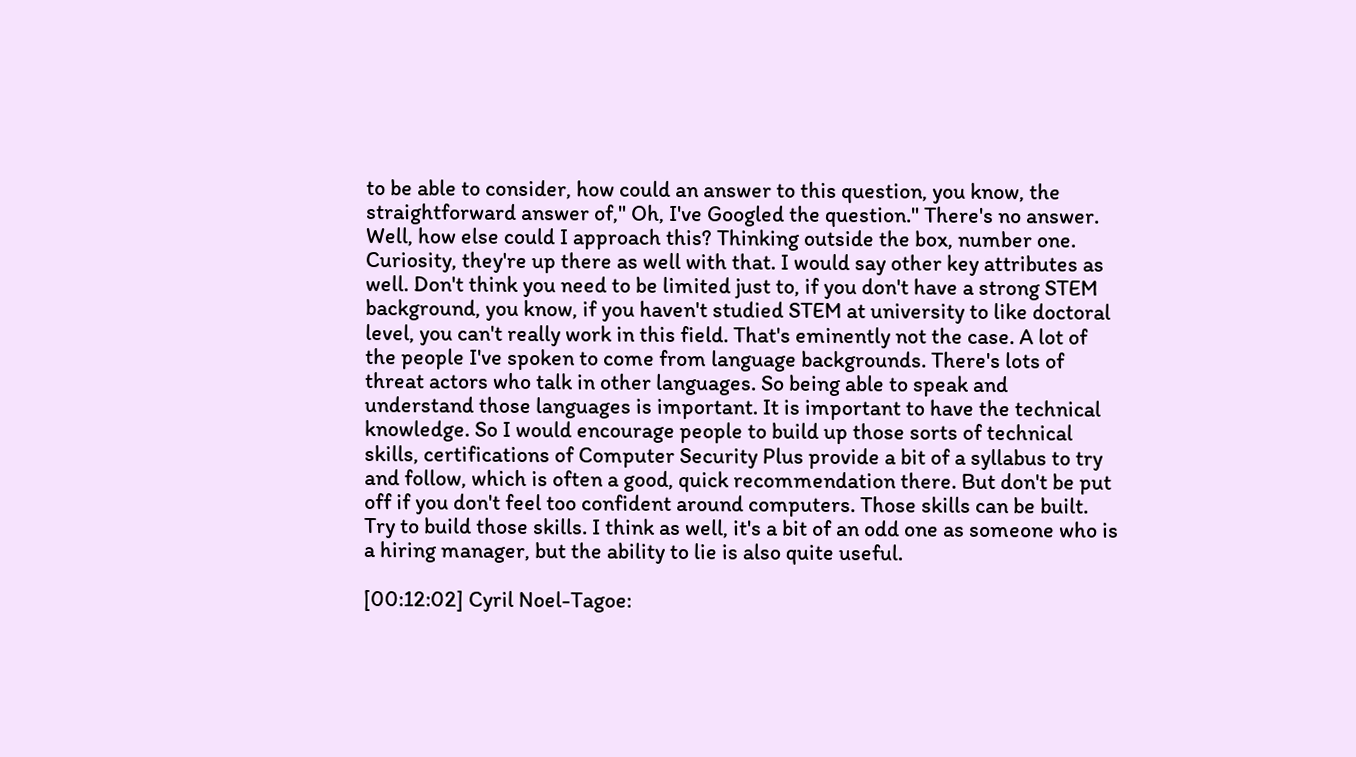to be able to consider, how could an answer to this question, you know, the straightforward answer of," Oh, I've Googled the question." There's no answer. Well, how else could I approach this? Thinking outside the box, number one. Curiosity, they're up there as well with that. I would say other key attributes as well. Don't think you need to be limited just to, if you don't have a strong STEM background, you know, if you haven't studied STEM at university to like doctoral level, you can't really work in this field. That's eminently not the case. A lot of the people I've spoken to come from language backgrounds. There's lots of threat actors who talk in other languages. So being able to speak and understand those languages is important. It is important to have the technical knowledge. So I would encourage people to build up those sorts of technical skills, certifications of Computer Security Plus provide a bit of a syllabus to try and follow, which is often a good, quick recommendation there. But don't be put off if you don't feel too confident around computers. Those skills can be built. Try to build those skills. I think as well, it's a bit of an odd one as someone who is a hiring manager, but the ability to lie is also quite useful.

[00:12:02] Cyril Noel-Tagoe: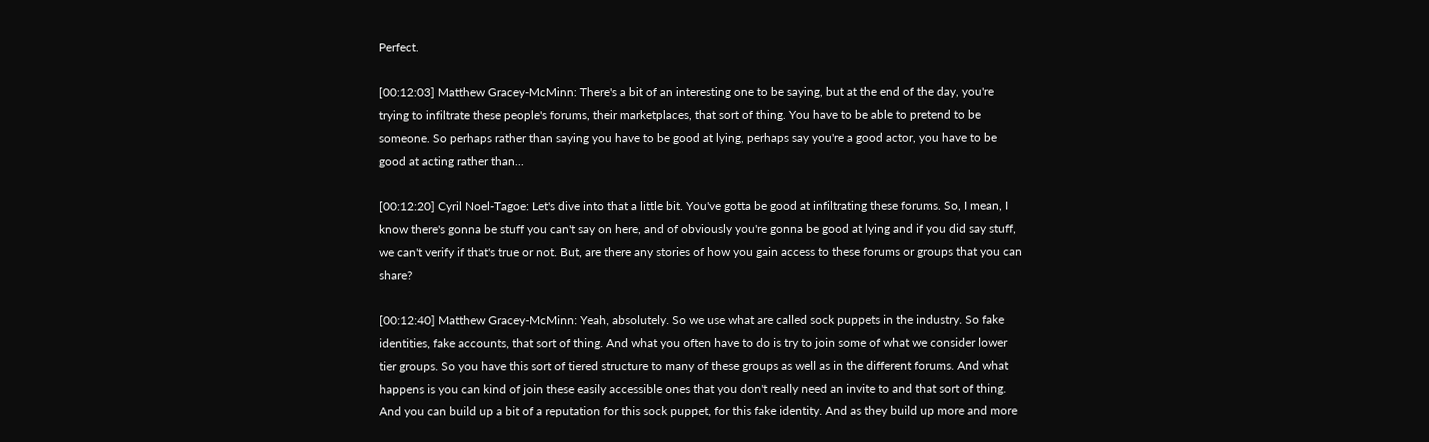Perfect.

[00:12:03] Matthew Gracey-McMinn: There's a bit of an interesting one to be saying, but at the end of the day, you're trying to infiltrate these people's forums, their marketplaces, that sort of thing. You have to be able to pretend to be someone. So perhaps rather than saying you have to be good at lying, perhaps say you're a good actor, you have to be good at acting rather than...

[00:12:20] Cyril Noel-Tagoe: Let's dive into that a little bit. You've gotta be good at infiltrating these forums. So, I mean, I know there's gonna be stuff you can't say on here, and of obviously you're gonna be good at lying and if you did say stuff, we can't verify if that's true or not. But, are there any stories of how you gain access to these forums or groups that you can share?

[00:12:40] Matthew Gracey-McMinn: Yeah, absolutely. So we use what are called sock puppets in the industry. So fake identities, fake accounts, that sort of thing. And what you often have to do is try to join some of what we consider lower tier groups. So you have this sort of tiered structure to many of these groups as well as in the different forums. And what happens is you can kind of join these easily accessible ones that you don't really need an invite to and that sort of thing. And you can build up a bit of a reputation for this sock puppet, for this fake identity. And as they build up more and more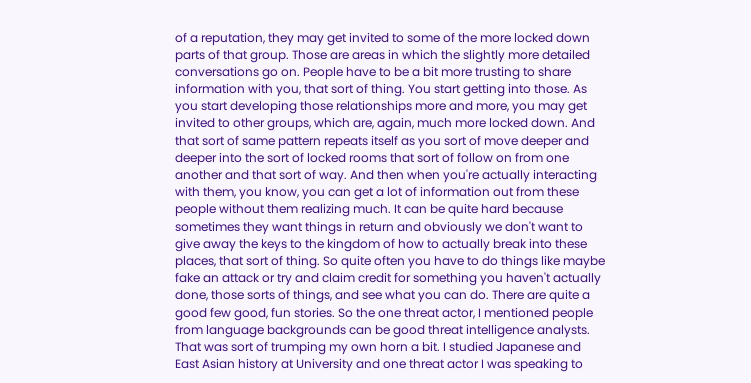of a reputation, they may get invited to some of the more locked down parts of that group. Those are areas in which the slightly more detailed conversations go on. People have to be a bit more trusting to share information with you, that sort of thing. You start getting into those. As you start developing those relationships more and more, you may get invited to other groups, which are, again, much more locked down. And that sort of same pattern repeats itself as you sort of move deeper and deeper into the sort of locked rooms that sort of follow on from one another and that sort of way. And then when you're actually interacting with them, you know, you can get a lot of information out from these people without them realizing much. It can be quite hard because sometimes they want things in return and obviously we don't want to give away the keys to the kingdom of how to actually break into these places, that sort of thing. So quite often you have to do things like maybe fake an attack or try and claim credit for something you haven't actually done, those sorts of things, and see what you can do. There are quite a good few good, fun stories. So the one threat actor, I mentioned people from language backgrounds can be good threat intelligence analysts. That was sort of trumping my own horn a bit. I studied Japanese and East Asian history at University and one threat actor I was speaking to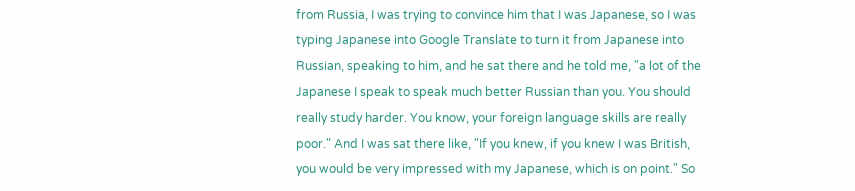from Russia, I was trying to convince him that I was Japanese, so I was typing Japanese into Google Translate to turn it from Japanese into Russian, speaking to him, and he sat there and he told me, "a lot of the Japanese I speak to speak much better Russian than you. You should really study harder. You know, your foreign language skills are really poor." And I was sat there like, "If you knew, if you knew I was British, you would be very impressed with my Japanese, which is on point." So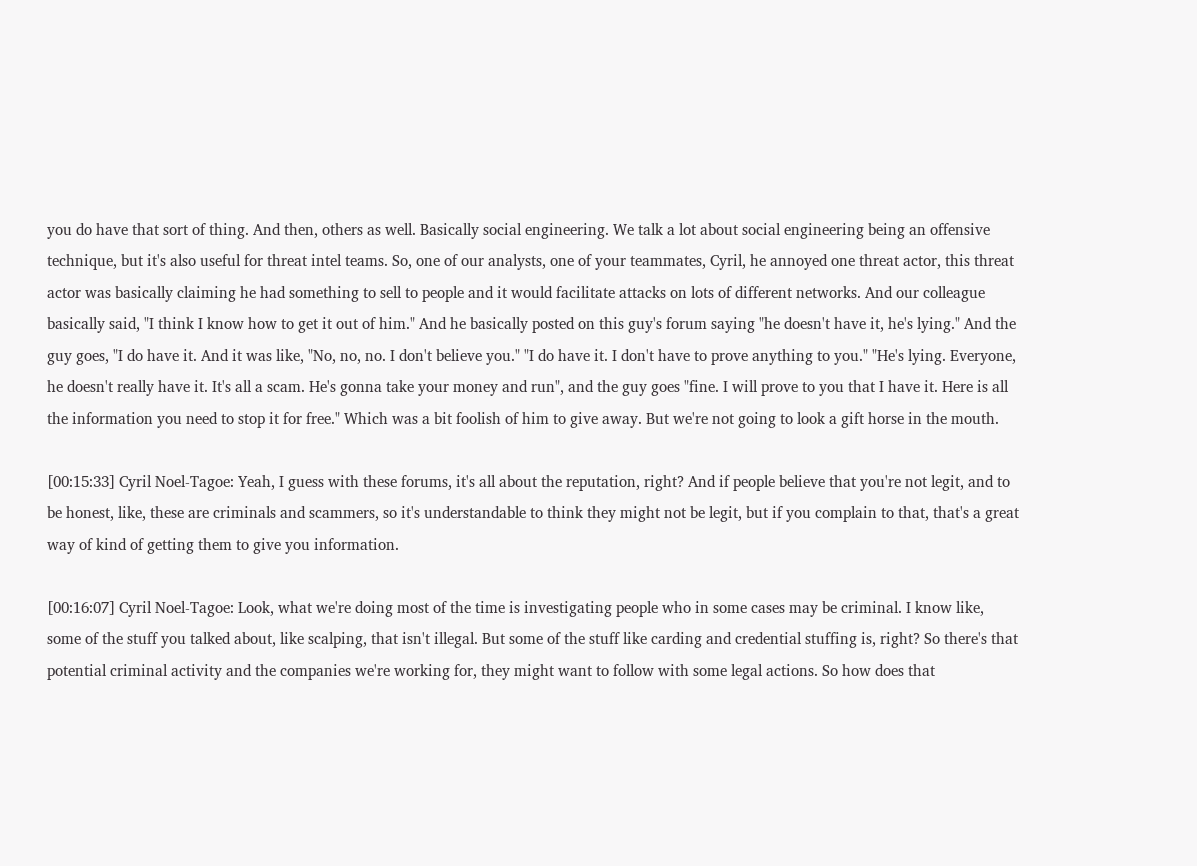you do have that sort of thing. And then, others as well. Basically social engineering. We talk a lot about social engineering being an offensive technique, but it's also useful for threat intel teams. So, one of our analysts, one of your teammates, Cyril, he annoyed one threat actor, this threat actor was basically claiming he had something to sell to people and it would facilitate attacks on lots of different networks. And our colleague basically said, "I think I know how to get it out of him." And he basically posted on this guy's forum saying "he doesn't have it, he's lying." And the guy goes, "I do have it. And it was like, "No, no, no. I don't believe you." "I do have it. I don't have to prove anything to you." "He's lying. Everyone, he doesn't really have it. It's all a scam. He's gonna take your money and run", and the guy goes "fine. I will prove to you that I have it. Here is all the information you need to stop it for free." Which was a bit foolish of him to give away. But we're not going to look a gift horse in the mouth.

[00:15:33] Cyril Noel-Tagoe: Yeah, I guess with these forums, it's all about the reputation, right? And if people believe that you're not legit, and to be honest, like, these are criminals and scammers, so it's understandable to think they might not be legit, but if you complain to that, that's a great way of kind of getting them to give you information.

[00:16:07] Cyril Noel-Tagoe: Look, what we're doing most of the time is investigating people who in some cases may be criminal. I know like, some of the stuff you talked about, like scalping, that isn't illegal. But some of the stuff like carding and credential stuffing is, right? So there's that potential criminal activity and the companies we're working for, they might want to follow with some legal actions. So how does that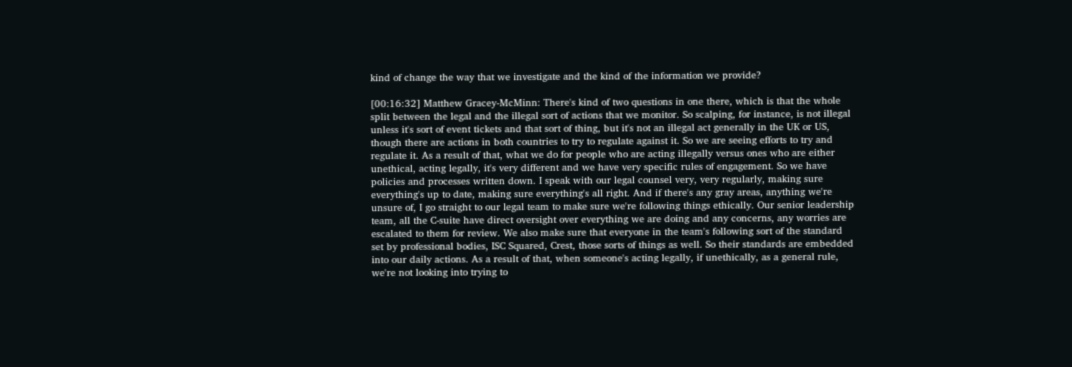kind of change the way that we investigate and the kind of the information we provide?

[00:16:32] Matthew Gracey-McMinn: There's kind of two questions in one there, which is that the whole split between the legal and the illegal sort of actions that we monitor. So scalping, for instance, is not illegal unless it's sort of event tickets and that sort of thing, but it's not an illegal act generally in the UK or US, though there are actions in both countries to try to regulate against it. So we are seeing efforts to try and regulate it. As a result of that, what we do for people who are acting illegally versus ones who are either unethical, acting legally, it's very different and we have very specific rules of engagement. So we have policies and processes written down. I speak with our legal counsel very, very regularly, making sure everything's up to date, making sure everything's all right. And if there's any gray areas, anything we're unsure of, I go straight to our legal team to make sure we're following things ethically. Our senior leadership team, all the C-suite have direct oversight over everything we are doing and any concerns, any worries are escalated to them for review. We also make sure that everyone in the team's following sort of the standard set by professional bodies, ISC Squared, Crest, those sorts of things as well. So their standards are embedded into our daily actions. As a result of that, when someone's acting legally, if unethically, as a general rule, we're not looking into trying to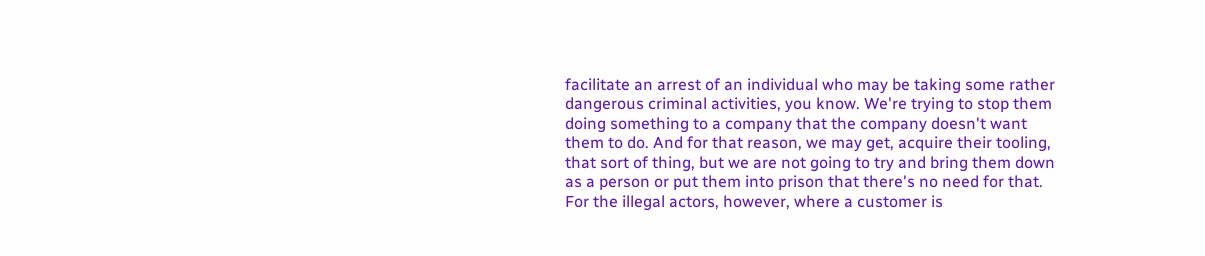facilitate an arrest of an individual who may be taking some rather dangerous criminal activities, you know. We're trying to stop them doing something to a company that the company doesn't want them to do. And for that reason, we may get, acquire their tooling, that sort of thing, but we are not going to try and bring them down as a person or put them into prison that there's no need for that. For the illegal actors, however, where a customer is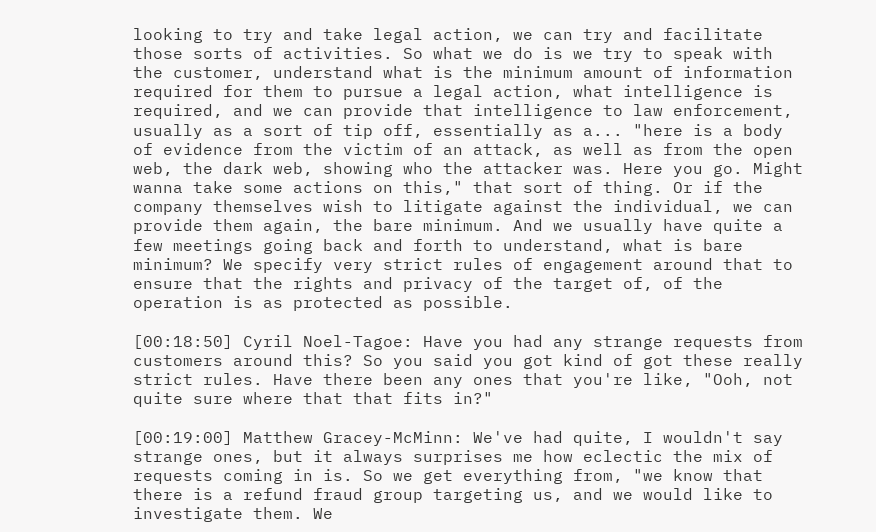looking to try and take legal action, we can try and facilitate those sorts of activities. So what we do is we try to speak with the customer, understand what is the minimum amount of information required for them to pursue a legal action, what intelligence is required, and we can provide that intelligence to law enforcement, usually as a sort of tip off, essentially as a... "here is a body of evidence from the victim of an attack, as well as from the open web, the dark web, showing who the attacker was. Here you go. Might wanna take some actions on this," that sort of thing. Or if the company themselves wish to litigate against the individual, we can provide them again, the bare minimum. And we usually have quite a few meetings going back and forth to understand, what is bare minimum? We specify very strict rules of engagement around that to ensure that the rights and privacy of the target of, of the operation is as protected as possible.

[00:18:50] Cyril Noel-Tagoe: Have you had any strange requests from customers around this? So you said you got kind of got these really strict rules. Have there been any ones that you're like, "Ooh, not quite sure where that that fits in?"

[00:19:00] Matthew Gracey-McMinn: We've had quite, I wouldn't say strange ones, but it always surprises me how eclectic the mix of requests coming in is. So we get everything from, "we know that there is a refund fraud group targeting us, and we would like to investigate them. We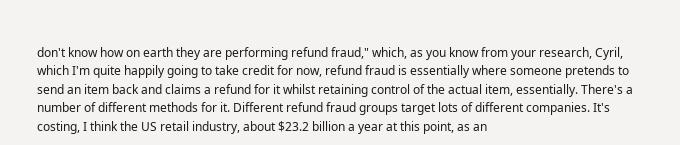don't know how on earth they are performing refund fraud," which, as you know from your research, Cyril, which I'm quite happily going to take credit for now, refund fraud is essentially where someone pretends to send an item back and claims a refund for it whilst retaining control of the actual item, essentially. There's a number of different methods for it. Different refund fraud groups target lots of different companies. It's costing, I think the US retail industry, about $23.2 billion a year at this point, as an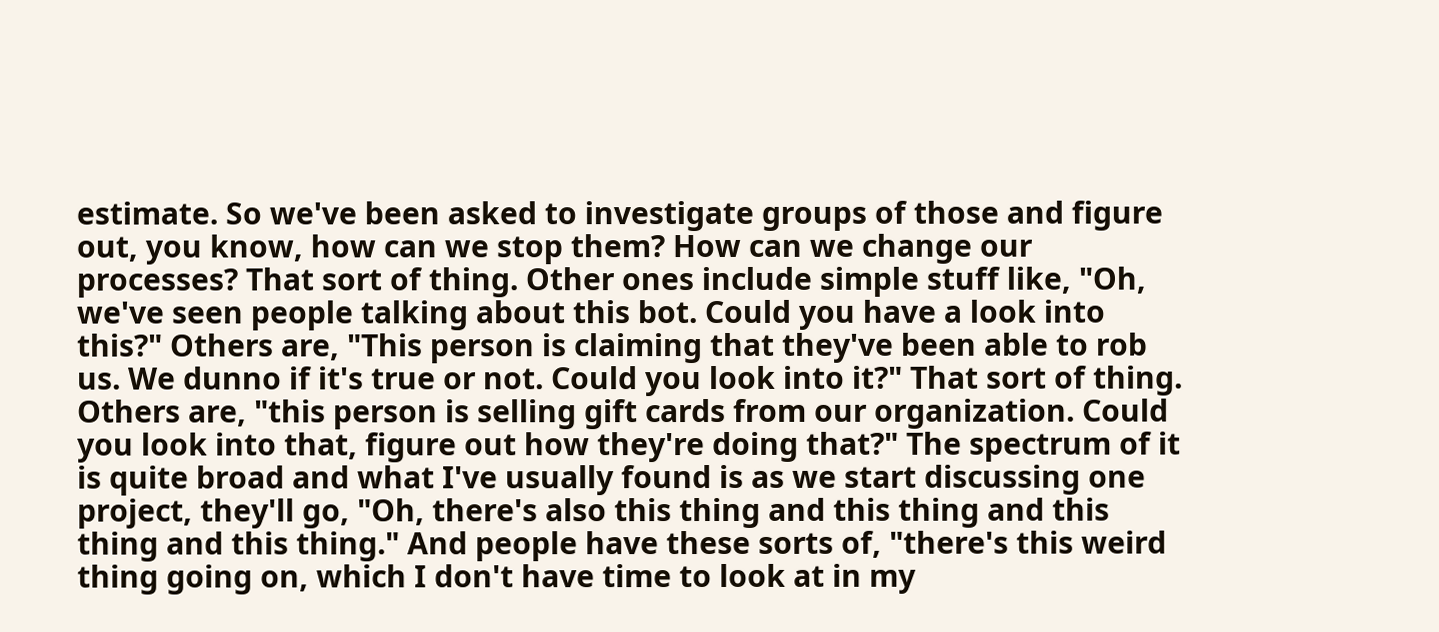estimate. So we've been asked to investigate groups of those and figure out, you know, how can we stop them? How can we change our processes? That sort of thing. Other ones include simple stuff like, "Oh, we've seen people talking about this bot. Could you have a look into this?" Others are, "This person is claiming that they've been able to rob us. We dunno if it's true or not. Could you look into it?" That sort of thing. Others are, "this person is selling gift cards from our organization. Could you look into that, figure out how they're doing that?" The spectrum of it is quite broad and what I've usually found is as we start discussing one project, they'll go, "Oh, there's also this thing and this thing and this thing and this thing." And people have these sorts of, "there's this weird thing going on, which I don't have time to look at in my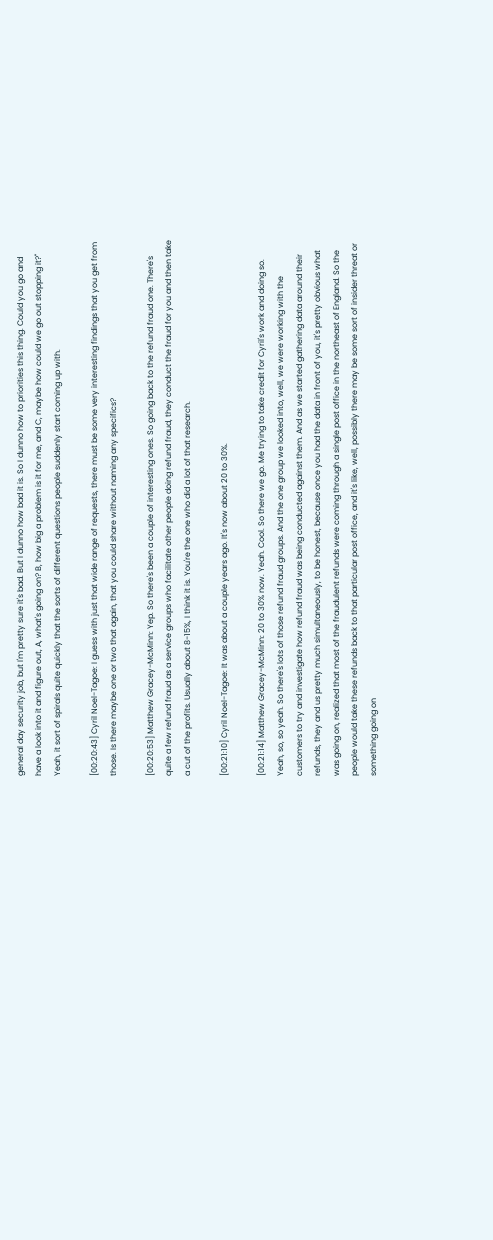general day security job, but I'm pretty sure it's bad. But I dunno how bad it is. So I dunno how to priorities this thing. Could you go and have a look into it and figure out, A, what's going on? B, how big a problem is it for me, and C, maybe how could we go out stopping it?" Yeah, it sort of spirals quite quickly that the sorts of different questions people suddenly start coming up with.

[00:20:43] Cyril Noel-Tagoe: I guess with just that wide range of requests, there must be some very interesting findings that you get from those. Is there maybe one or two that again, that you could share without naming any specifics?

[00:20:53] Matthew Gracey-McMinn: Yep. So there's been a couple of interesting ones. So going back to the refund fraud one. There's quite a few refund fraud as a service groups who facilitate other people doing refund fraud, they conduct the fraud for you and then take a cut of the profits. Usually about 8-15%, I think it is. You're the one who did a lot of that research.

[00:21:10] Cyril Noel-Tagoe: It was about a couple years ago. It's now about 20 to 30%.

[00:21:14] Matthew Gracey-McMinn: 20 to 30% now. Yeah. Cool. So there we go. Me trying to take credit for Cyril's work and doing so. Yeah, so, so yeah. So there's lots of those refund fraud groups. And the one group we looked into, well, we were working with the customers to try and investigate how refund fraud was being conducted against them. And as we started gathering data around their refunds, they and us pretty much simultaneously, to be honest, because once you had the data in front of you, it's pretty obvious what was going on, realized that most of the fraudulent refunds were coming through a single post office in the northeast of England. So the people would take these refunds back to that particular post office, and it's like, well, possibly there may be some sort of insider threat or something going on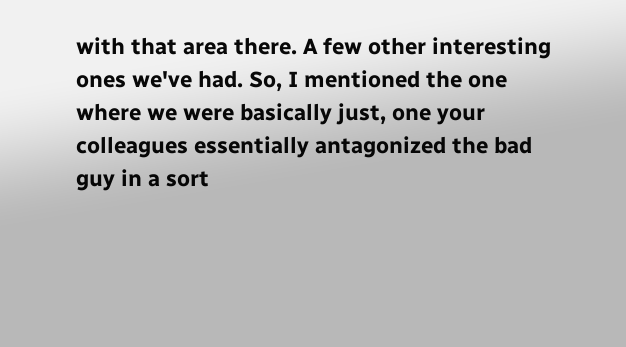with that area there. A few other interesting ones we've had. So, I mentioned the one where we were basically just, one your colleagues essentially antagonized the bad guy in a sort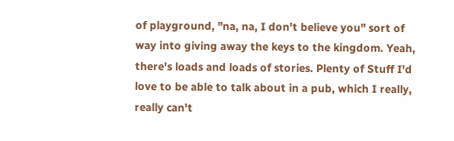of playground, "na, na, I don't believe you" sort of way into giving away the keys to the kingdom. Yeah, there's loads and loads of stories. Plenty of Stuff I'd love to be able to talk about in a pub, which I really, really can't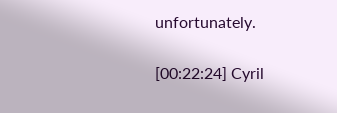unfortunately.

[00:22:24] Cyril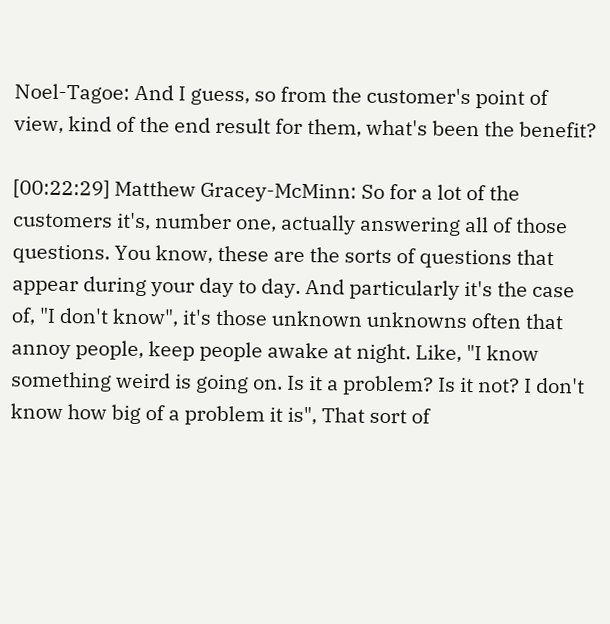Noel-Tagoe: And I guess, so from the customer's point of view, kind of the end result for them, what's been the benefit?

[00:22:29] Matthew Gracey-McMinn: So for a lot of the customers it's, number one, actually answering all of those questions. You know, these are the sorts of questions that appear during your day to day. And particularly it's the case of, "I don't know", it's those unknown unknowns often that annoy people, keep people awake at night. Like, "I know something weird is going on. Is it a problem? Is it not? I don't know how big of a problem it is", That sort of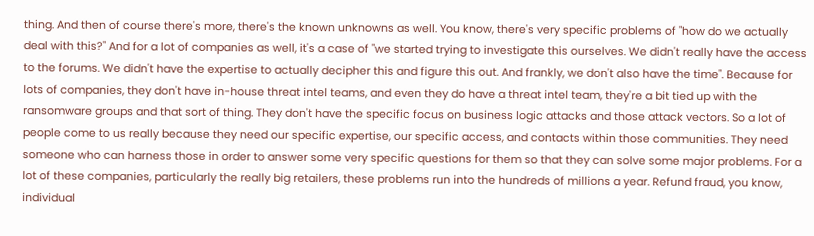thing. And then of course there's more, there's the known unknowns as well. You know, there's very specific problems of "how do we actually deal with this?" And for a lot of companies as well, it's a case of "we started trying to investigate this ourselves. We didn't really have the access to the forums. We didn't have the expertise to actually decipher this and figure this out. And frankly, we don't also have the time". Because for lots of companies, they don't have in-house threat intel teams, and even they do have a threat intel team, they're a bit tied up with the ransomware groups and that sort of thing. They don't have the specific focus on business logic attacks and those attack vectors. So a lot of people come to us really because they need our specific expertise, our specific access, and contacts within those communities. They need someone who can harness those in order to answer some very specific questions for them so that they can solve some major problems. For a lot of these companies, particularly the really big retailers, these problems run into the hundreds of millions a year. Refund fraud, you know, individual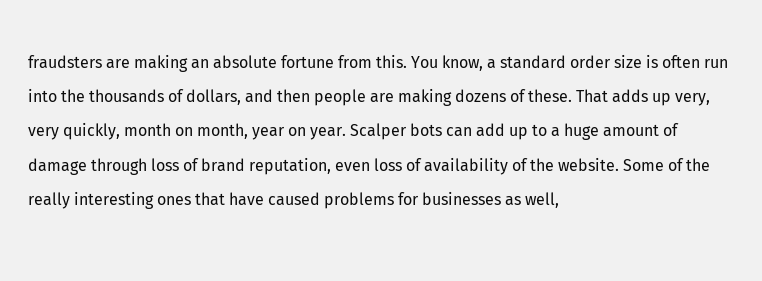fraudsters are making an absolute fortune from this. You know, a standard order size is often run into the thousands of dollars, and then people are making dozens of these. That adds up very, very quickly, month on month, year on year. Scalper bots can add up to a huge amount of damage through loss of brand reputation, even loss of availability of the website. Some of the really interesting ones that have caused problems for businesses as well,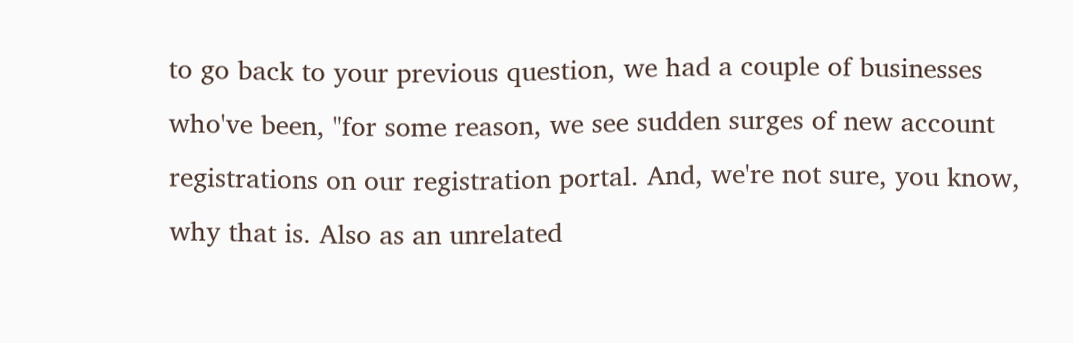to go back to your previous question, we had a couple of businesses who've been, "for some reason, we see sudden surges of new account registrations on our registration portal. And, we're not sure, you know, why that is. Also as an unrelated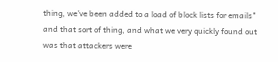thing, we've been added to a load of block lists for emails" and that sort of thing, and what we very quickly found out was that attackers were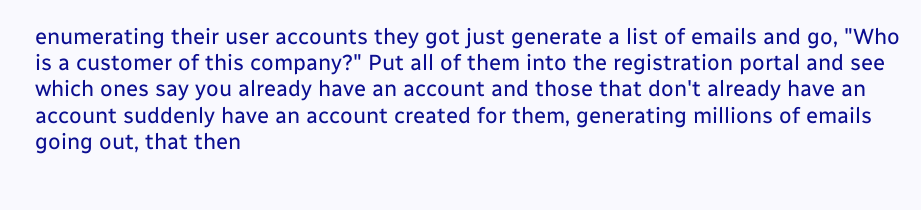enumerating their user accounts they got just generate a list of emails and go, "Who is a customer of this company?" Put all of them into the registration portal and see which ones say you already have an account and those that don't already have an account suddenly have an account created for them, generating millions of emails going out, that then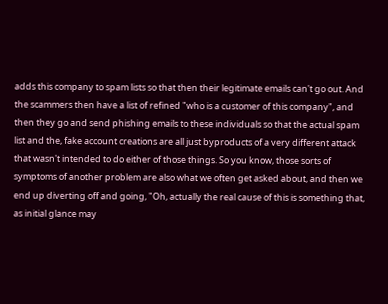adds this company to spam lists so that then their legitimate emails can't go out. And the scammers then have a list of refined "who is a customer of this company", and then they go and send phishing emails to these individuals so that the actual spam list and the, fake account creations are all just byproducts of a very different attack that wasn't intended to do either of those things. So you know, those sorts of symptoms of another problem are also what we often get asked about, and then we end up diverting off and going, "Oh, actually the real cause of this is something that, as initial glance may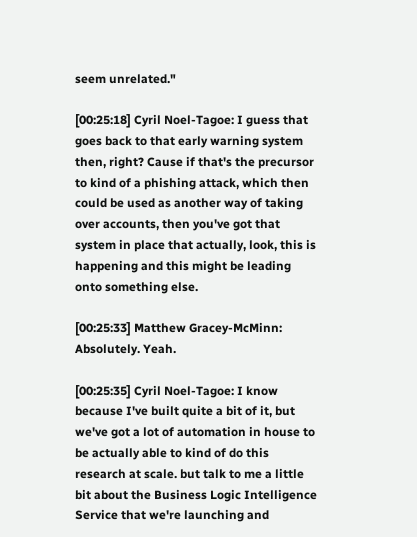seem unrelated."

[00:25:18] Cyril Noel-Tagoe: I guess that goes back to that early warning system then, right? Cause if that's the precursor to kind of a phishing attack, which then could be used as another way of taking over accounts, then you've got that system in place that actually, look, this is happening and this might be leading onto something else.

[00:25:33] Matthew Gracey-McMinn: Absolutely. Yeah.

[00:25:35] Cyril Noel-Tagoe: I know because I've built quite a bit of it, but we've got a lot of automation in house to be actually able to kind of do this research at scale. but talk to me a little bit about the Business Logic Intelligence Service that we're launching and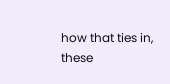how that ties in, these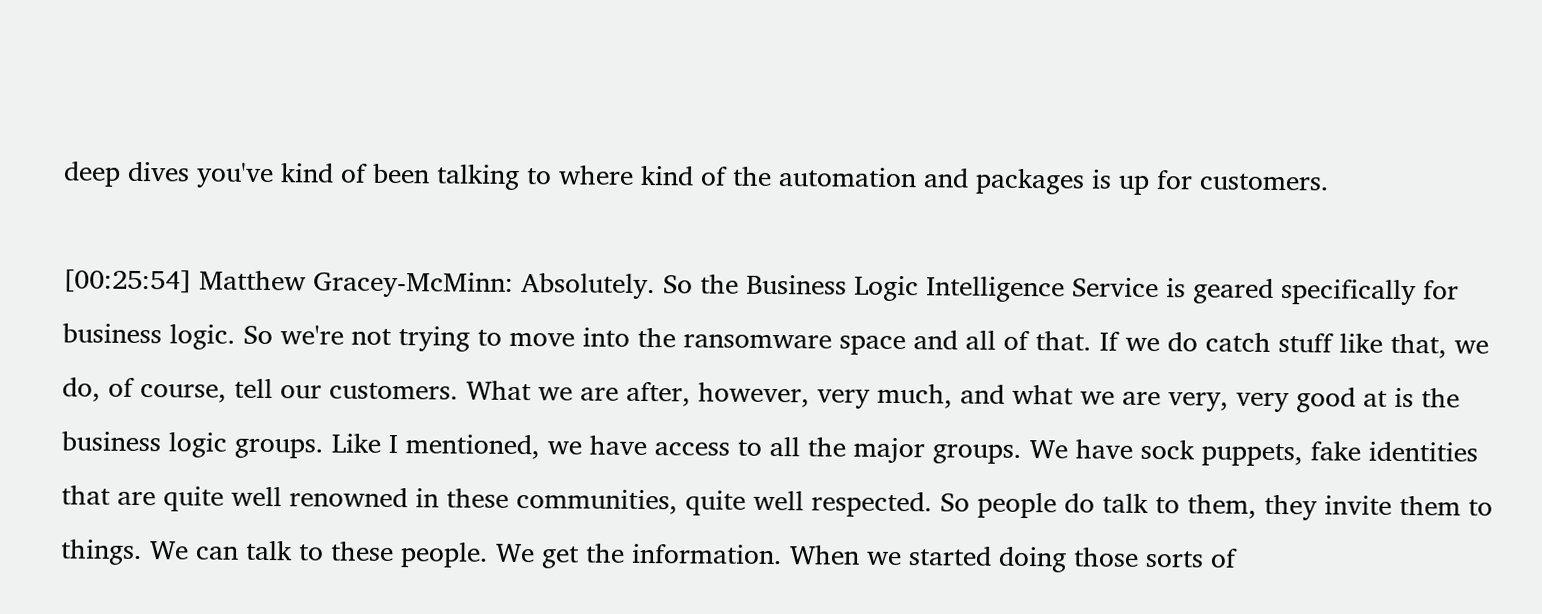deep dives you've kind of been talking to where kind of the automation and packages is up for customers.

[00:25:54] Matthew Gracey-McMinn: Absolutely. So the Business Logic Intelligence Service is geared specifically for business logic. So we're not trying to move into the ransomware space and all of that. If we do catch stuff like that, we do, of course, tell our customers. What we are after, however, very much, and what we are very, very good at is the business logic groups. Like I mentioned, we have access to all the major groups. We have sock puppets, fake identities that are quite well renowned in these communities, quite well respected. So people do talk to them, they invite them to things. We can talk to these people. We get the information. When we started doing those sorts of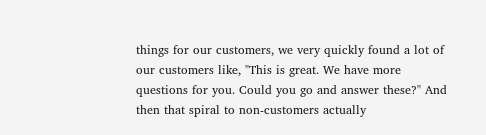things for our customers, we very quickly found a lot of our customers like, "This is great. We have more questions for you. Could you go and answer these?" And then that spiral to non-customers actually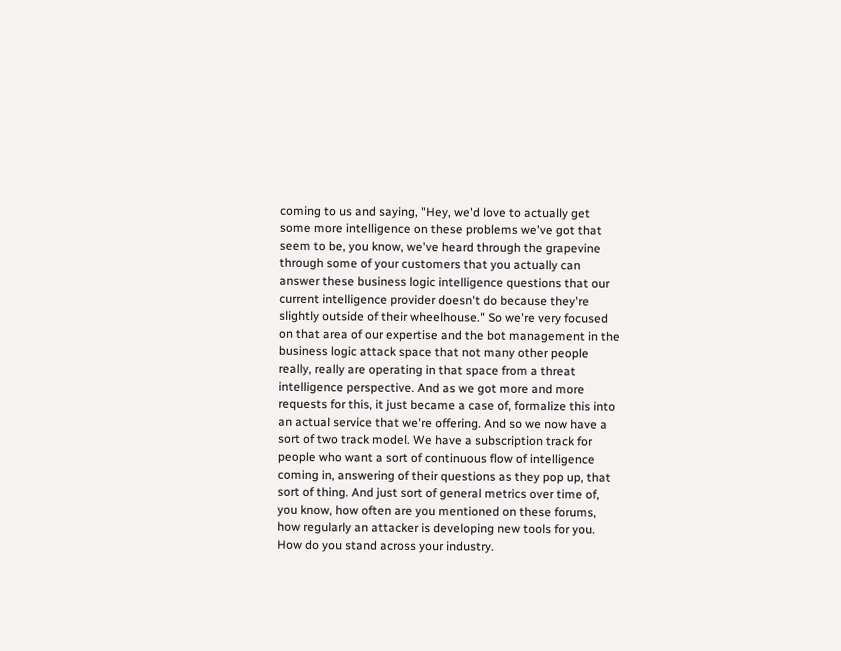coming to us and saying, "Hey, we'd love to actually get some more intelligence on these problems we've got that seem to be, you know, we've heard through the grapevine through some of your customers that you actually can answer these business logic intelligence questions that our current intelligence provider doesn't do because they're slightly outside of their wheelhouse." So we're very focused on that area of our expertise and the bot management in the business logic attack space that not many other people really, really are operating in that space from a threat intelligence perspective. And as we got more and more requests for this, it just became a case of, formalize this into an actual service that we're offering. And so we now have a sort of two track model. We have a subscription track for people who want a sort of continuous flow of intelligence coming in, answering of their questions as they pop up, that sort of thing. And just sort of general metrics over time of, you know, how often are you mentioned on these forums, how regularly an attacker is developing new tools for you. How do you stand across your industry.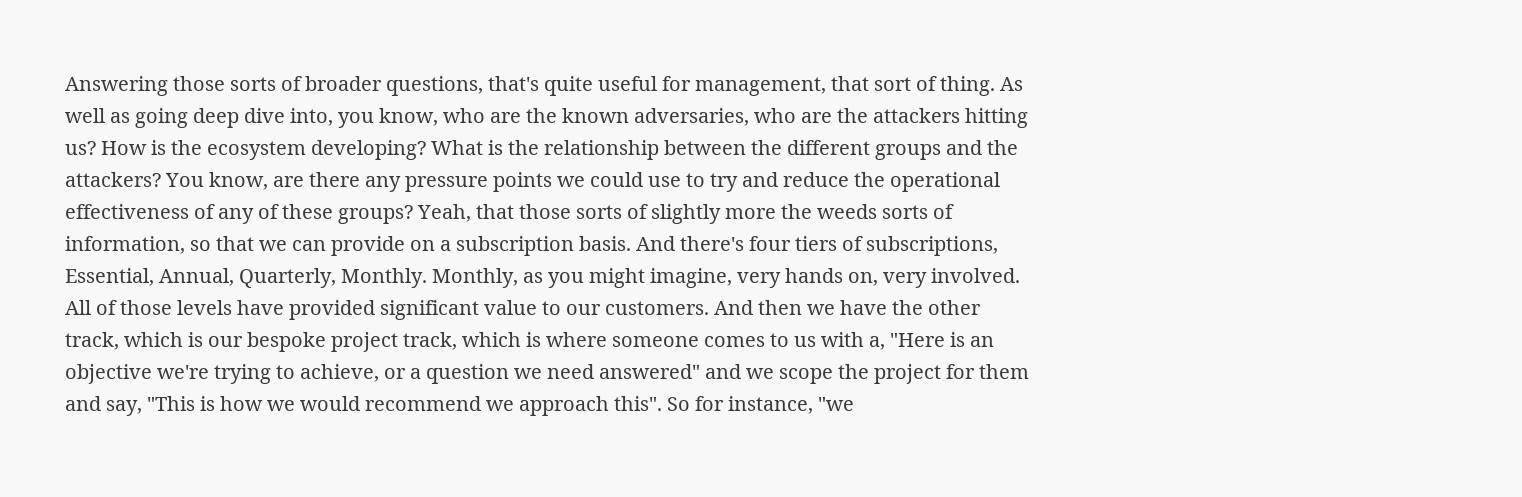Answering those sorts of broader questions, that's quite useful for management, that sort of thing. As well as going deep dive into, you know, who are the known adversaries, who are the attackers hitting us? How is the ecosystem developing? What is the relationship between the different groups and the attackers? You know, are there any pressure points we could use to try and reduce the operational effectiveness of any of these groups? Yeah, that those sorts of slightly more the weeds sorts of information, so that we can provide on a subscription basis. And there's four tiers of subscriptions, Essential, Annual, Quarterly, Monthly. Monthly, as you might imagine, very hands on, very involved. All of those levels have provided significant value to our customers. And then we have the other track, which is our bespoke project track, which is where someone comes to us with a, "Here is an objective we're trying to achieve, or a question we need answered" and we scope the project for them and say, "This is how we would recommend we approach this". So for instance, "we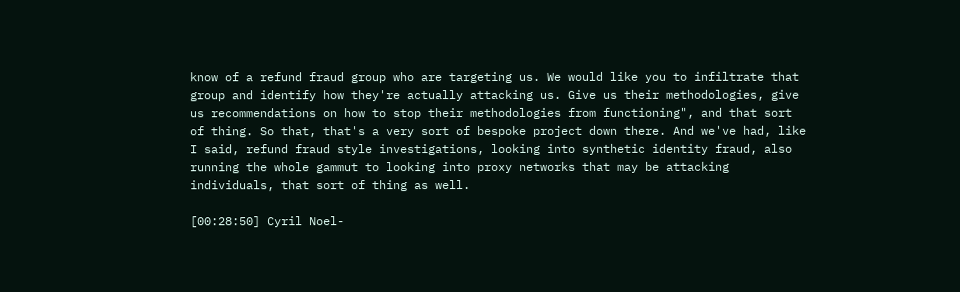know of a refund fraud group who are targeting us. We would like you to infiltrate that group and identify how they're actually attacking us. Give us their methodologies, give us recommendations on how to stop their methodologies from functioning", and that sort of thing. So that, that's a very sort of bespoke project down there. And we've had, like I said, refund fraud style investigations, looking into synthetic identity fraud, also running the whole gammut to looking into proxy networks that may be attacking individuals, that sort of thing as well.

[00:28:50] Cyril Noel-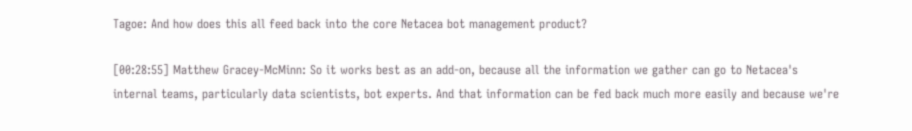Tagoe: And how does this all feed back into the core Netacea bot management product?

[00:28:55] Matthew Gracey-McMinn: So it works best as an add-on, because all the information we gather can go to Netacea's internal teams, particularly data scientists, bot experts. And that information can be fed back much more easily and because we're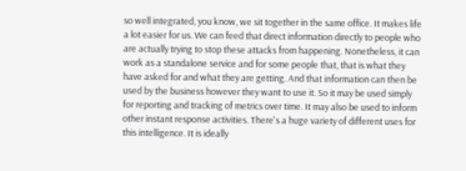so well integrated, you know, we sit together in the same office. It makes life a lot easier for us. We can feed that direct information directly to people who are actually trying to stop these attacks from happening. Nonetheless, it can work as a standalone service and for some people that, that is what they have asked for and what they are getting. And that information can then be used by the business however they want to use it. So it may be used simply for reporting and tracking of metrics over time. It may also be used to inform other instant response activities. There's a huge variety of different uses for this intelligence. It is ideally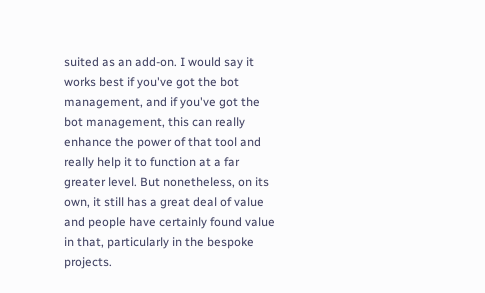suited as an add-on. I would say it works best if you've got the bot management, and if you've got the bot management, this can really enhance the power of that tool and really help it to function at a far greater level. But nonetheless, on its own, it still has a great deal of value and people have certainly found value in that, particularly in the bespoke projects.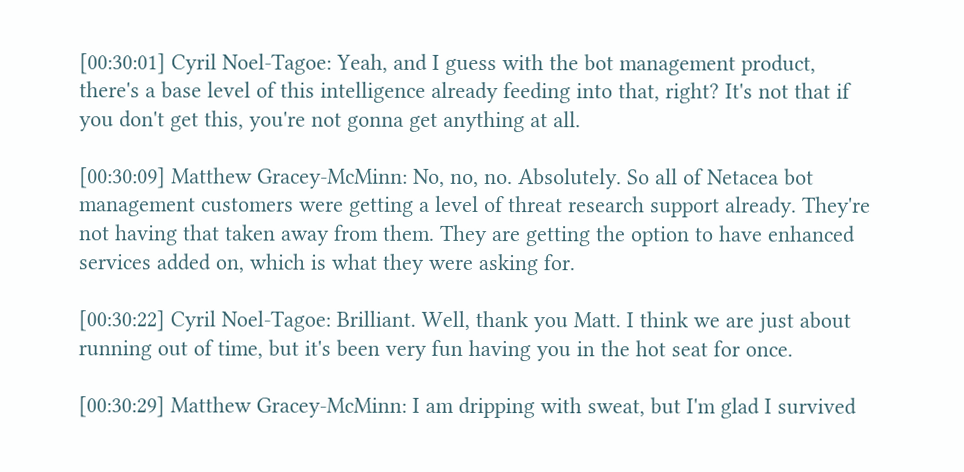[00:30:01] Cyril Noel-Tagoe: Yeah, and I guess with the bot management product, there's a base level of this intelligence already feeding into that, right? It's not that if you don't get this, you're not gonna get anything at all.

[00:30:09] Matthew Gracey-McMinn: No, no, no. Absolutely. So all of Netacea bot management customers were getting a level of threat research support already. They're not having that taken away from them. They are getting the option to have enhanced services added on, which is what they were asking for.

[00:30:22] Cyril Noel-Tagoe: Brilliant. Well, thank you Matt. I think we are just about running out of time, but it's been very fun having you in the hot seat for once.

[00:30:29] Matthew Gracey-McMinn: I am dripping with sweat, but I'm glad I survived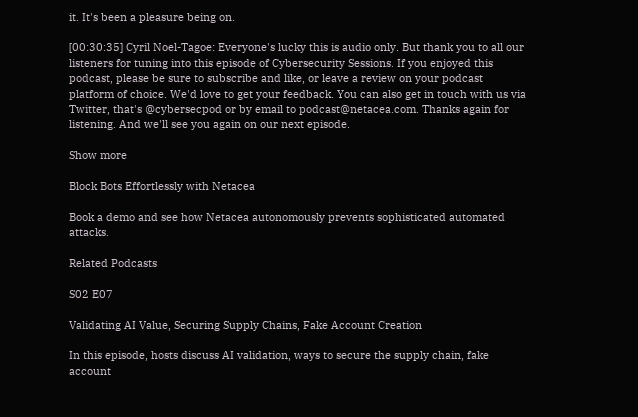it. It's been a pleasure being on.

[00:30:35] Cyril Noel-Tagoe: Everyone's lucky this is audio only. But thank you to all our listeners for tuning into this episode of Cybersecurity Sessions. If you enjoyed this podcast, please be sure to subscribe and like, or leave a review on your podcast platform of choice. We'd love to get your feedback. You can also get in touch with us via Twitter, that's @cybersecpod or by email to podcast@netacea.com. Thanks again for listening. And we'll see you again on our next episode.

Show more

Block Bots Effortlessly with Netacea

Book a demo and see how Netacea autonomously prevents sophisticated automated attacks.

Related Podcasts

S02 E07

Validating AI Value, Securing Supply Chains, Fake Account Creation

In this episode, hosts discuss AI validation, ways to secure the supply chain, fake account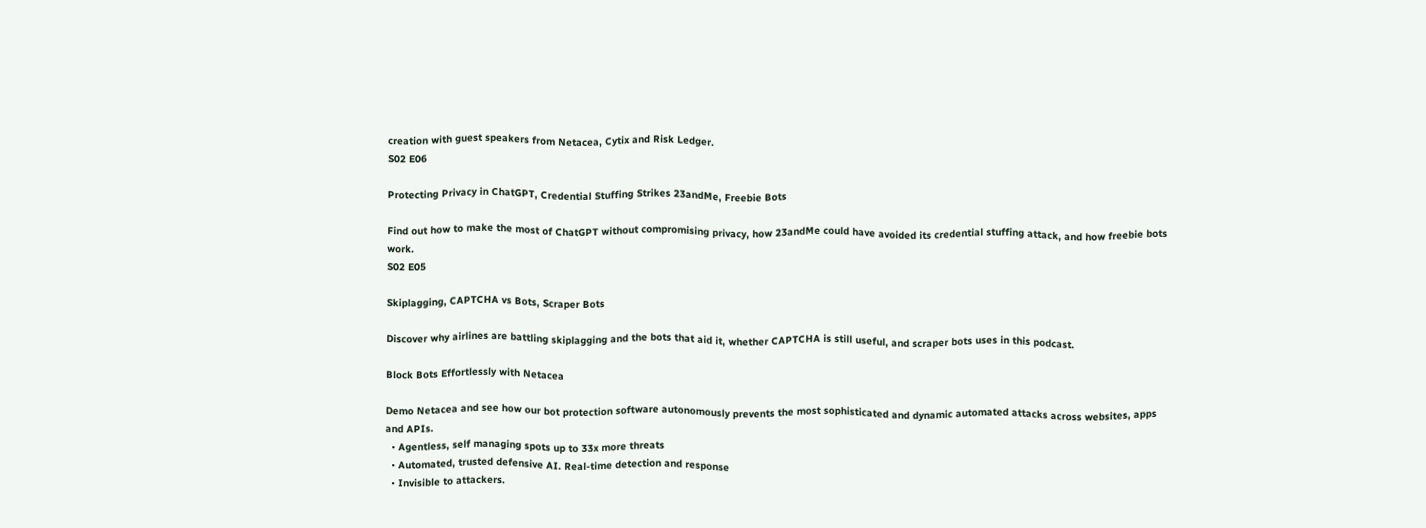creation with guest speakers from Netacea, Cytix and Risk Ledger.
S02 E06

Protecting Privacy in ChatGPT, Credential Stuffing Strikes 23andMe, Freebie Bots

Find out how to make the most of ChatGPT without compromising privacy, how 23andMe could have avoided its credential stuffing attack, and how freebie bots work.
S02 E05

Skiplagging, CAPTCHA vs Bots, Scraper Bots

Discover why airlines are battling skiplagging and the bots that aid it, whether CAPTCHA is still useful, and scraper bots uses in this podcast.

Block Bots Effortlessly with Netacea

Demo Netacea and see how our bot protection software autonomously prevents the most sophisticated and dynamic automated attacks across websites, apps and APIs.
  • Agentless, self managing spots up to 33x more threats
  • Automated, trusted defensive AI. Real-time detection and response
  • Invisible to attackers.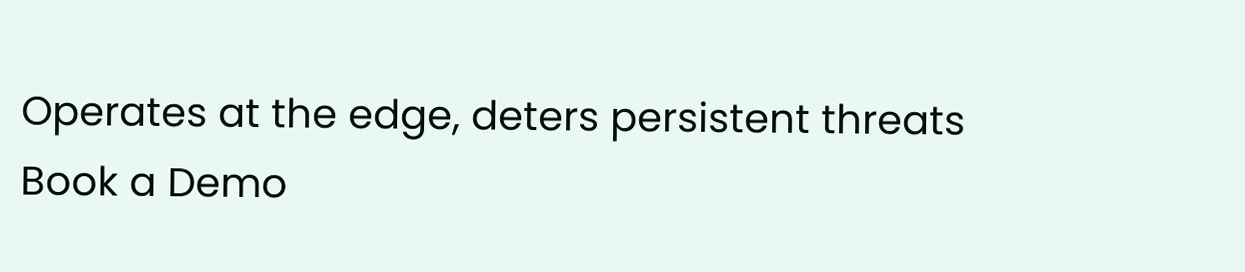Operates at the edge, deters persistent threats
Book a Demo